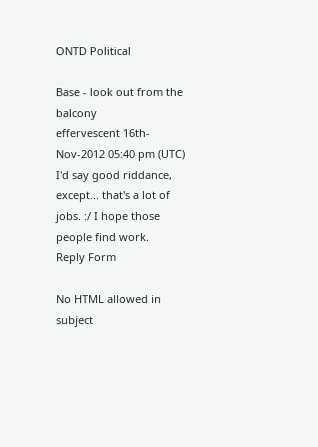ONTD Political

Base - look out from the balcony
effervescent 16th-Nov-2012 05:40 pm (UTC)
I'd say good riddance, except... that's a lot of jobs. :/ I hope those people find work.
Reply Form

No HTML allowed in subject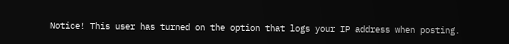Notice! This user has turned on the option that logs your IP address when posting.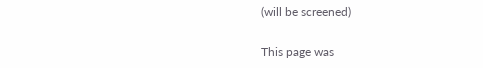(will be screened)

This page was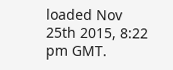loaded Nov 25th 2015, 8:22 pm GMT.